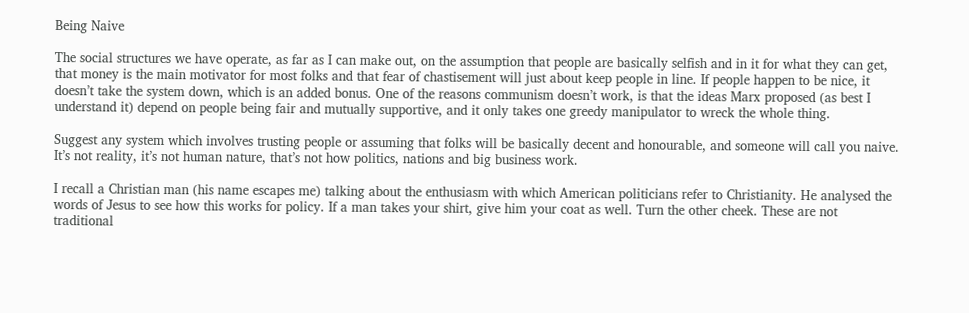Being Naive

The social structures we have operate, as far as I can make out, on the assumption that people are basically selfish and in it for what they can get, that money is the main motivator for most folks and that fear of chastisement will just about keep people in line. If people happen to be nice, it doesn’t take the system down, which is an added bonus. One of the reasons communism doesn’t work, is that the ideas Marx proposed (as best I understand it) depend on people being fair and mutually supportive, and it only takes one greedy manipulator to wreck the whole thing.

Suggest any system which involves trusting people or assuming that folks will be basically decent and honourable, and someone will call you naive. It’s not reality, it’s not human nature, that’s not how politics, nations and big business work.

I recall a Christian man (his name escapes me) talking about the enthusiasm with which American politicians refer to Christianity. He analysed the words of Jesus to see how this works for policy. If a man takes your shirt, give him your coat as well. Turn the other cheek. These are not traditional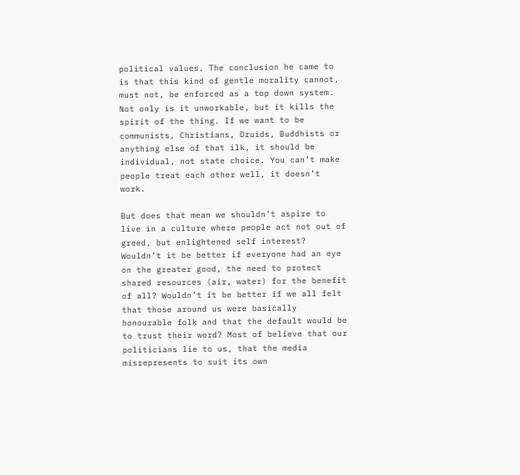political values. The conclusion he came to is that this kind of gentle morality cannot, must not, be enforced as a top down system. Not only is it unworkable, but it kills the spirit of the thing. If we want to be communists, Christians, Druids, Buddhists or anything else of that ilk, it should be individual, not state choice. You can’t make people treat each other well, it doesn’t work.

But does that mean we shouldn’t aspire to live in a culture where people act not out of greed, but enlightened self interest? Wouldn’t it be better if everyone had an eye on the greater good, the need to protect shared resources (air, water) for the benefit of all? Wouldn’t it be better if we all felt that those around us were basically honourable folk and that the default would be to trust their word? Most of believe that our politicians lie to us, that the media misrepresents to suit its own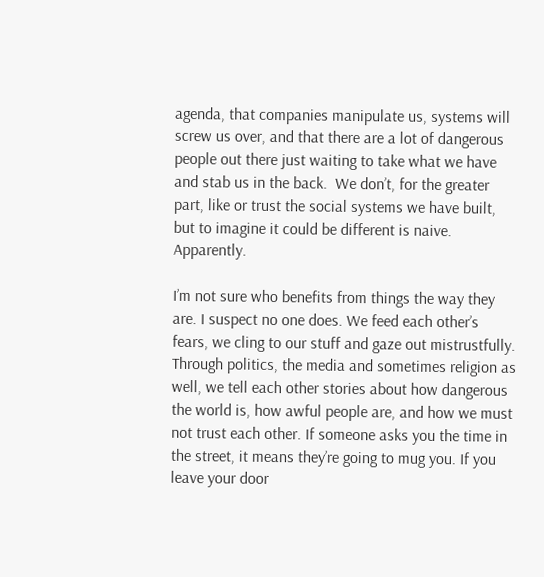agenda, that companies manipulate us, systems will screw us over, and that there are a lot of dangerous people out there just waiting to take what we have and stab us in the back.  We don’t, for the greater part, like or trust the social systems we have built, but to imagine it could be different is naive. Apparently.

I’m not sure who benefits from things the way they are. I suspect no one does. We feed each other’s fears, we cling to our stuff and gaze out mistrustfully. Through politics, the media and sometimes religion as well, we tell each other stories about how dangerous the world is, how awful people are, and how we must not trust each other. If someone asks you the time in the street, it means they’re going to mug you. If you leave your door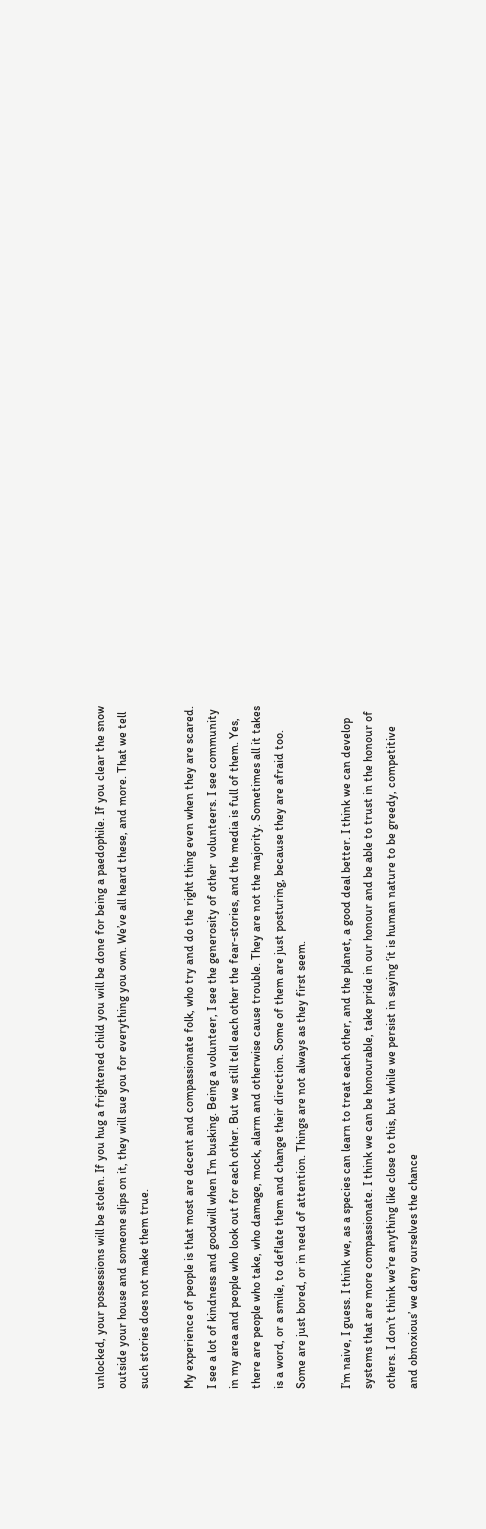unlocked, your possessions will be stolen. If you hug a frightened child you will be done for being a paedophile. If you clear the snow outside your house and someone slips on it, they will sue you for everything you own. We’ve all heard these, and more. That we tell such stories does not make them true.

My experience of people is that most are decent and compassionate folk, who try and do the right thing even when they are scared. I see a lot of kindness and goodwill when I’m busking. Being a volunteer, I see the generosity of other  volunteers. I see community in my area and people who look out for each other. But we still tell each other the fear-stories, and the media is full of them. Yes, there are people who take, who damage, mock, alarm and otherwise cause trouble. They are not the majority. Sometimes all it takes is a word, or a smile, to deflate them and change their direction. Some of them are just posturing, because they are afraid too. Some are just bored, or in need of attention. Things are not always as they first seem.

I’m naive, I guess. I think we, as a species can learn to treat each other, and the planet, a good deal better. I think we can develop systems that are more compassionate. I think we can be honourable, take pride in our honour and be able to trust in the honour of others. I don’t think we’re anything like close to this, but while we persist in saying ‘it is human nature to be greedy, competitive and obnoxious’ we deny ourselves the chance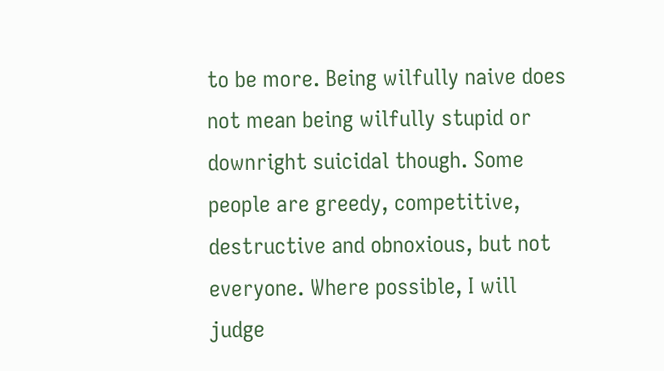to be more. Being wilfully naive does not mean being wilfully stupid or downright suicidal though. Some people are greedy, competitive, destructive and obnoxious, but not everyone. Where possible, I will judge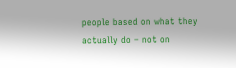people based on what they actually do – not on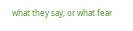what they say, or what fear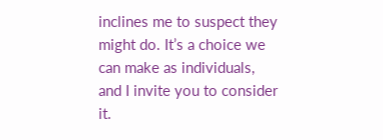inclines me to suspect they might do. It’s a choice we can make as individuals, and I invite you to consider it.